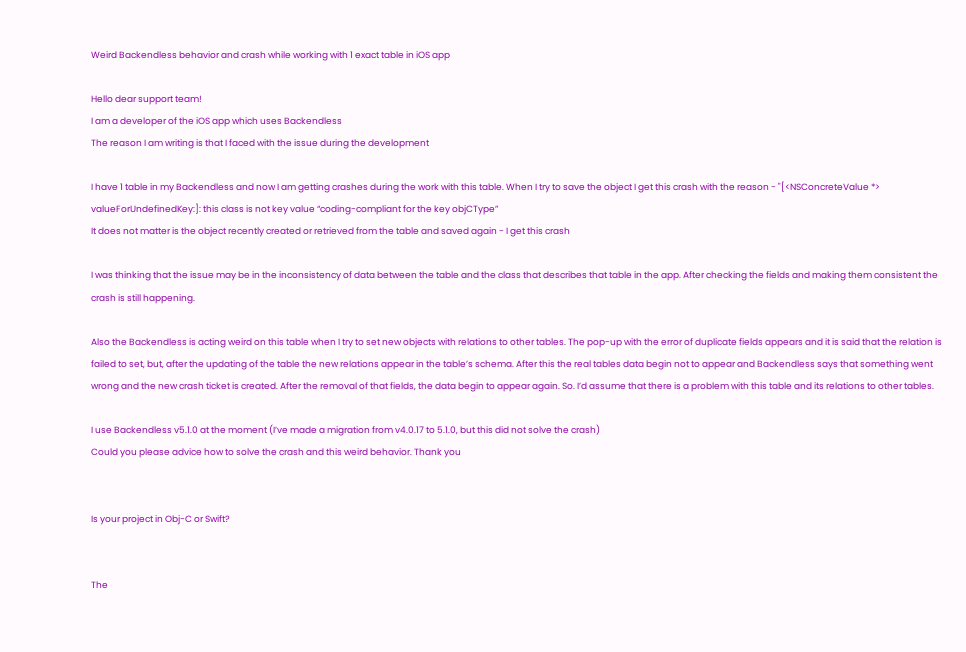Weird Backendless behavior and crash while working with 1 exact table in iOS app

Hello dear support team!
I am a developer of the iOS app which uses Backendless
The reason I am writing is that I faced with the issue during the development

I have 1 table in my Backendless and now I am getting crashes during the work with this table. When I try to save the object I get this crash with the reason - "[<NSConcreteValue *> valueForUndefinedKey:]: this class is not key value “coding-compliant for the key objCType”
It does not matter is the object recently created or retrieved from the table and saved again - I get this crash

I was thinking that the issue may be in the inconsistency of data between the table and the class that describes that table in the app. After checking the fields and making them consistent the crash is still happening.

Also the Backendless is acting weird on this table when I try to set new objects with relations to other tables. The pop-up with the error of duplicate fields appears and it is said that the relation is failed to set, but, after the updating of the table the new relations appear in the table’s schema. After this the real tables data begin not to appear and Backendless says that something went wrong and the new crash ticket is created. After the removal of that fields, the data begin to appear again. So. I’d assume that there is a problem with this table and its relations to other tables.

I use Backendless v5.1.0 at the moment (I’ve made a migration from v4.0.17 to 5.1.0, but this did not solve the crash)
Could you please advice how to solve the crash and this weird behavior. Thank you


Is your project in Obj-C or Swift?


The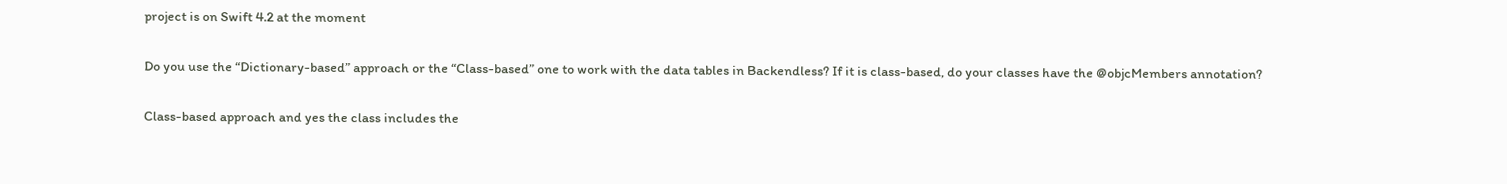project is on Swift 4.2 at the moment

Do you use the “Dictionary-based” approach or the “Class-based” one to work with the data tables in Backendless? If it is class-based, do your classes have the @objcMembers annotation?

Class-based approach and yes the class includes the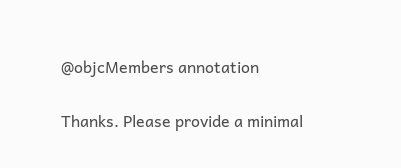@objcMembers annotation

Thanks. Please provide a minimal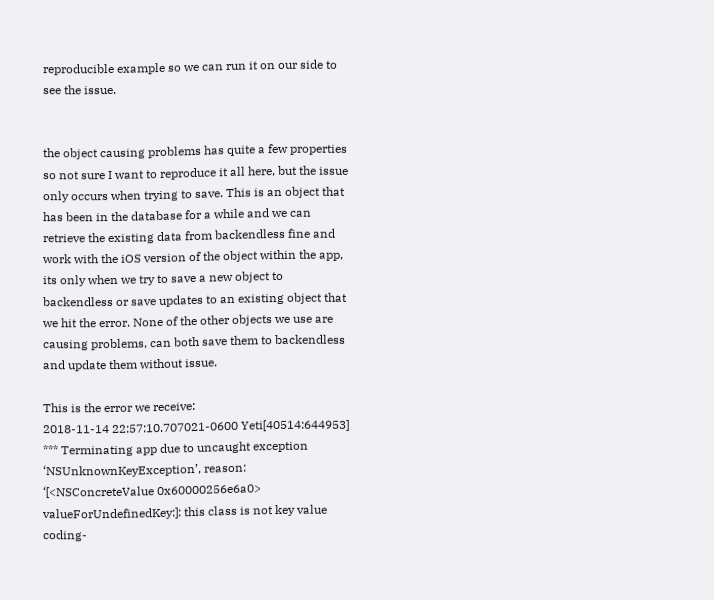reproducible example so we can run it on our side to see the issue.


the object causing problems has quite a few properties so not sure I want to reproduce it all here, but the issue only occurs when trying to save. This is an object that has been in the database for a while and we can retrieve the existing data from backendless fine and work with the iOS version of the object within the app, its only when we try to save a new object to backendless or save updates to an existing object that we hit the error. None of the other objects we use are causing problems, can both save them to backendless and update them without issue.

This is the error we receive:
2018-11-14 22:57:10.707021-0600 Yeti[40514:644953] *** Terminating app due to uncaught exception ‘NSUnknownKeyException’, reason: ‘[<NSConcreteValue 0x60000256e6a0> valueForUndefinedKey:]: this class is not key value coding-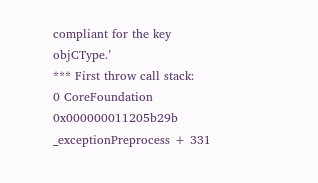compliant for the key objCType.’
*** First throw call stack:
0 CoreFoundation 0x000000011205b29b _exceptionPreprocess + 331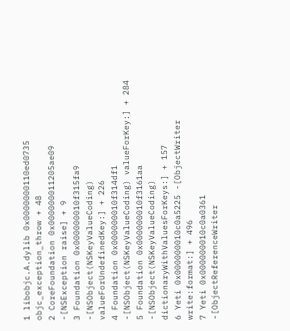1 libobjc.A.dylib 0x0000000110ed0735 objc_exception_throw + 48
2 CoreFoundation 0x000000011205ae09 -[NSException raise] + 9
3 Foundation 0x000000010f315fa9 -[NSObject(NSKeyValueCoding) valueForUndefinedKey:] + 226
4 Foundation 0x000000010f314df1 -[NSObject(NSKeyValueCoding) valueForKey:] + 284
5 Foundation 0x000000010f3161aa -[NSObject(NSKeyValueCoding) dictionaryWithValuesForKeys:] + 157
6 Yeti 0x000000010c0a5225 -[ObjectWriter write:format:] + 496
7 Yeti 0x000000010c0a0361 -[ObjectReferenceWriter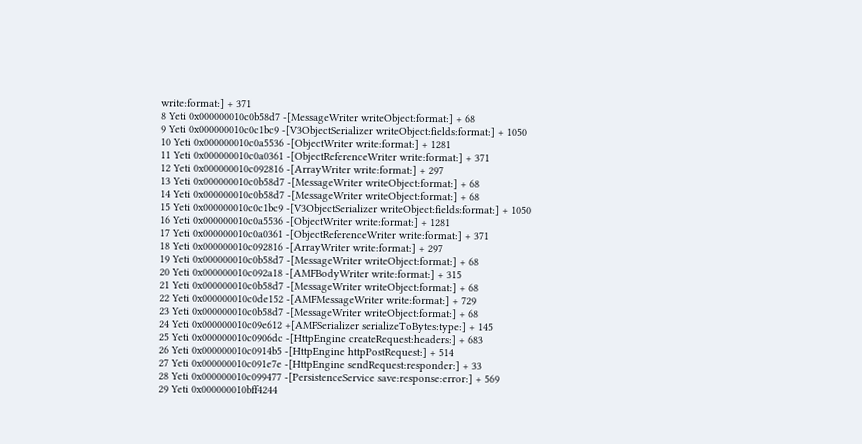write:format:] + 371
8 Yeti 0x000000010c0b58d7 -[MessageWriter writeObject:format:] + 68
9 Yeti 0x000000010c0c1bc9 -[V3ObjectSerializer writeObject:fields:format:] + 1050
10 Yeti 0x000000010c0a5536 -[ObjectWriter write:format:] + 1281
11 Yeti 0x000000010c0a0361 -[ObjectReferenceWriter write:format:] + 371
12 Yeti 0x000000010c092816 -[ArrayWriter write:format:] + 297
13 Yeti 0x000000010c0b58d7 -[MessageWriter writeObject:format:] + 68
14 Yeti 0x000000010c0b58d7 -[MessageWriter writeObject:format:] + 68
15 Yeti 0x000000010c0c1bc9 -[V3ObjectSerializer writeObject:fields:format:] + 1050
16 Yeti 0x000000010c0a5536 -[ObjectWriter write:format:] + 1281
17 Yeti 0x000000010c0a0361 -[ObjectReferenceWriter write:format:] + 371
18 Yeti 0x000000010c092816 -[ArrayWriter write:format:] + 297
19 Yeti 0x000000010c0b58d7 -[MessageWriter writeObject:format:] + 68
20 Yeti 0x000000010c092a18 -[AMFBodyWriter write:format:] + 315
21 Yeti 0x000000010c0b58d7 -[MessageWriter writeObject:format:] + 68
22 Yeti 0x000000010c0de152 -[AMFMessageWriter write:format:] + 729
23 Yeti 0x000000010c0b58d7 -[MessageWriter writeObject:format:] + 68
24 Yeti 0x000000010c09e612 +[AMFSerializer serializeToBytes:type:] + 145
25 Yeti 0x000000010c0906dc -[HttpEngine createRequest:headers:] + 683
26 Yeti 0x000000010c0914b5 -[HttpEngine httpPostRequest:] + 514
27 Yeti 0x000000010c091e7e -[HttpEngine sendRequest:responder:] + 33
28 Yeti 0x000000010c099477 -[PersistenceService save:response:error:] + 569
29 Yeti 0x000000010bff4244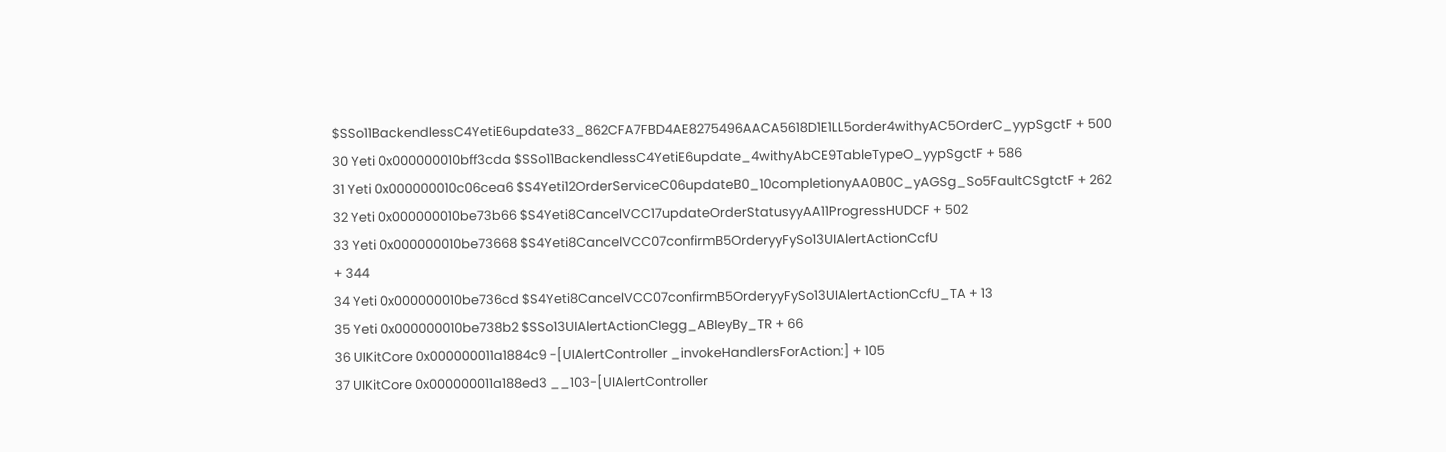$SSo11BackendlessC4YetiE6update33_862CFA7FBD4AE8275496AACA5618D1E1LL5order4withyAC5OrderC_yypSgctF + 500
30 Yeti 0x000000010bff3cda $SSo11BackendlessC4YetiE6update_4withyAbCE9TableTypeO_yypSgctF + 586
31 Yeti 0x000000010c06cea6 $S4Yeti12OrderServiceC06updateB0_10completionyAA0B0C_yAGSg_So5FaultCSgtctF + 262
32 Yeti 0x000000010be73b66 $S4Yeti8CancelVCC17updateOrderStatusyyAA11ProgressHUDCF + 502
33 Yeti 0x000000010be73668 $S4Yeti8CancelVCC07confirmB5OrderyyFySo13UIAlertActionCcfU
+ 344
34 Yeti 0x000000010be736cd $S4Yeti8CancelVCC07confirmB5OrderyyFySo13UIAlertActionCcfU_TA + 13
35 Yeti 0x000000010be738b2 $SSo13UIAlertActionCIegg_ABIeyBy_TR + 66
36 UIKitCore 0x000000011a1884c9 -[UIAlertController _invokeHandlersForAction:] + 105
37 UIKitCore 0x000000011a188ed3 __103-[UIAlertController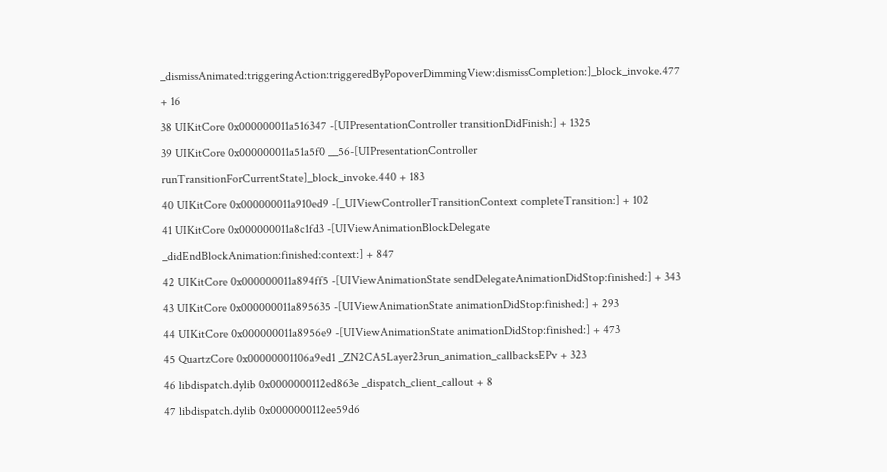_dismissAnimated:triggeringAction:triggeredByPopoverDimmingView:dismissCompletion:]_block_invoke.477 + 16
38 UIKitCore 0x000000011a516347 -[UIPresentationController transitionDidFinish:] + 1325
39 UIKitCore 0x000000011a51a5f0 __56-[UIPresentationController runTransitionForCurrentState]_block_invoke.440 + 183
40 UIKitCore 0x000000011a910ed9 -[_UIViewControllerTransitionContext completeTransition:] + 102
41 UIKitCore 0x000000011a8c1fd3 -[UIViewAnimationBlockDelegate _didEndBlockAnimation:finished:context:] + 847
42 UIKitCore 0x000000011a894ff5 -[UIViewAnimationState sendDelegateAnimationDidStop:finished:] + 343
43 UIKitCore 0x000000011a895635 -[UIViewAnimationState animationDidStop:finished:] + 293
44 UIKitCore 0x000000011a8956e9 -[UIViewAnimationState animationDidStop:finished:] + 473
45 QuartzCore 0x00000001106a9ed1 _ZN2CA5Layer23run_animation_callbacksEPv + 323
46 libdispatch.dylib 0x0000000112ed863e _dispatch_client_callout + 8
47 libdispatch.dylib 0x0000000112ee59d6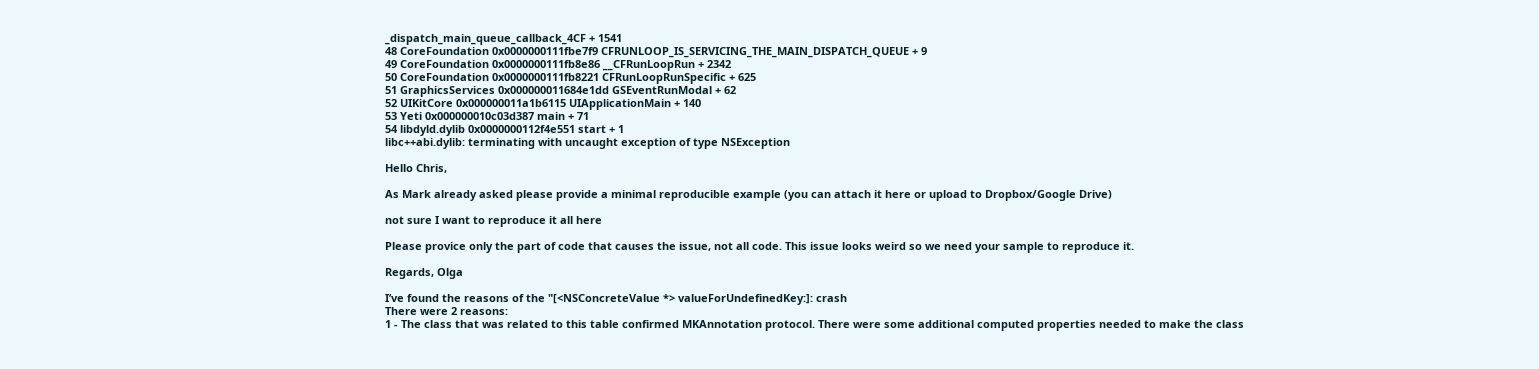_dispatch_main_queue_callback_4CF + 1541
48 CoreFoundation 0x0000000111fbe7f9 CFRUNLOOP_IS_SERVICING_THE_MAIN_DISPATCH_QUEUE + 9
49 CoreFoundation 0x0000000111fb8e86 __CFRunLoopRun + 2342
50 CoreFoundation 0x0000000111fb8221 CFRunLoopRunSpecific + 625
51 GraphicsServices 0x000000011684e1dd GSEventRunModal + 62
52 UIKitCore 0x000000011a1b6115 UIApplicationMain + 140
53 Yeti 0x000000010c03d387 main + 71
54 libdyld.dylib 0x0000000112f4e551 start + 1
libc++abi.dylib: terminating with uncaught exception of type NSException

Hello Chris,

As Mark already asked please provide a minimal reproducible example (you can attach it here or upload to Dropbox/Google Drive)

not sure I want to reproduce it all here

Please provice only the part of code that causes the issue, not all code. This issue looks weird so we need your sample to reproduce it.

Regards, Olga

I’ve found the reasons of the "[<NSConcreteValue *> valueForUndefinedKey:]: crash
There were 2 reasons:
1 - The class that was related to this table confirmed MKAnnotation protocol. There were some additional computed properties needed to make the class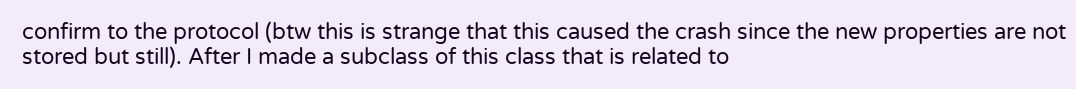confirm to the protocol (btw this is strange that this caused the crash since the new properties are not stored but still). After I made a subclass of this class that is related to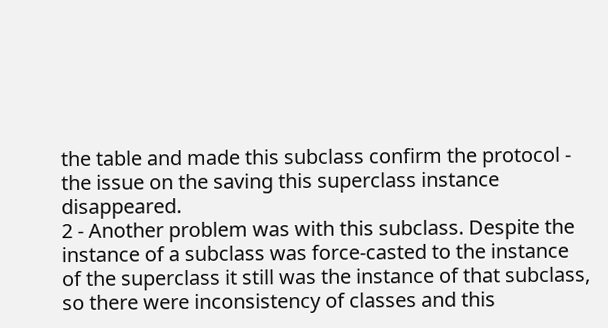the table and made this subclass confirm the protocol - the issue on the saving this superclass instance disappeared.
2 - Another problem was with this subclass. Despite the instance of a subclass was force-casted to the instance of the superclass it still was the instance of that subclass, so there were inconsistency of classes and this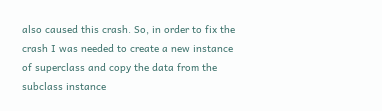also caused this crash. So, in order to fix the crash I was needed to create a new instance of superclass and copy the data from the subclass instance